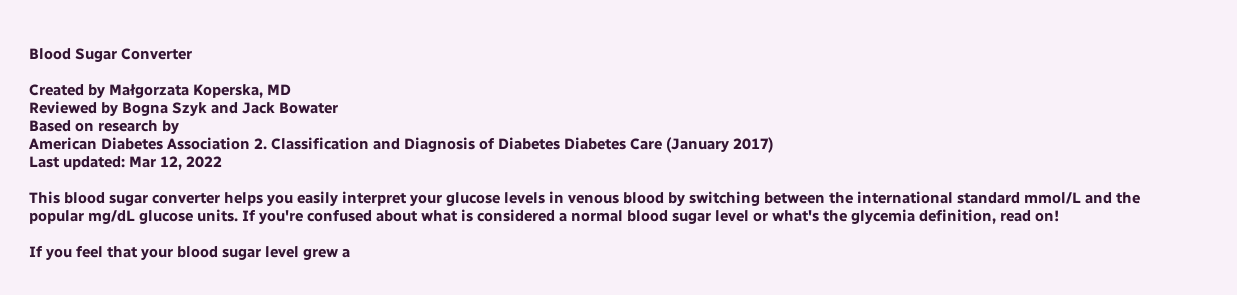Blood Sugar Converter

Created by Małgorzata Koperska, MD
Reviewed by Bogna Szyk and Jack Bowater
Based on research by
American Diabetes Association 2. Classification and Diagnosis of Diabetes Diabetes Care (January 2017)
Last updated: Mar 12, 2022

This blood sugar converter helps you easily interpret your glucose levels in venous blood by switching between the international standard mmol/L and the popular mg/dL glucose units. If you're confused about what is considered a normal blood sugar level or what's the glycemia definition, read on!

If you feel that your blood sugar level grew a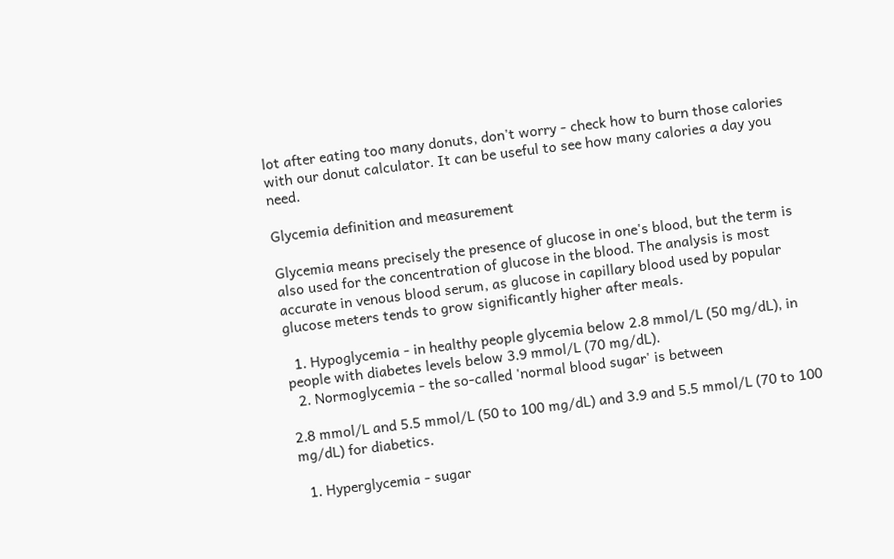lot after eating too many donuts, don't worry - check how to burn those calories with our donut calculator. It can be useful to see how many calories a day you need.

Glycemia definition and measurement

Glycemia means precisely the presence of glucose in one's blood, but the term is also used for the concentration of glucose in the blood. The analysis is most accurate in venous blood serum, as glucose in capillary blood used by popular glucose meters tends to grow significantly higher after meals.

  1. Hypoglycemia - in healthy people glycemia below 2.8 mmol/L (50 mg/dL), in people with diabetes levels below 3.9 mmol/L (70 mg/dL).
  2. Normoglycemia - the so-called 'normal blood sugar' is between

2.8 mmol/L and 5.5 mmol/L (50 to 100 mg/dL) and 3.9 and 5.5 mmol/L (70 to 100 mg/dL) for diabetics.

  1. Hyperglycemia - sugar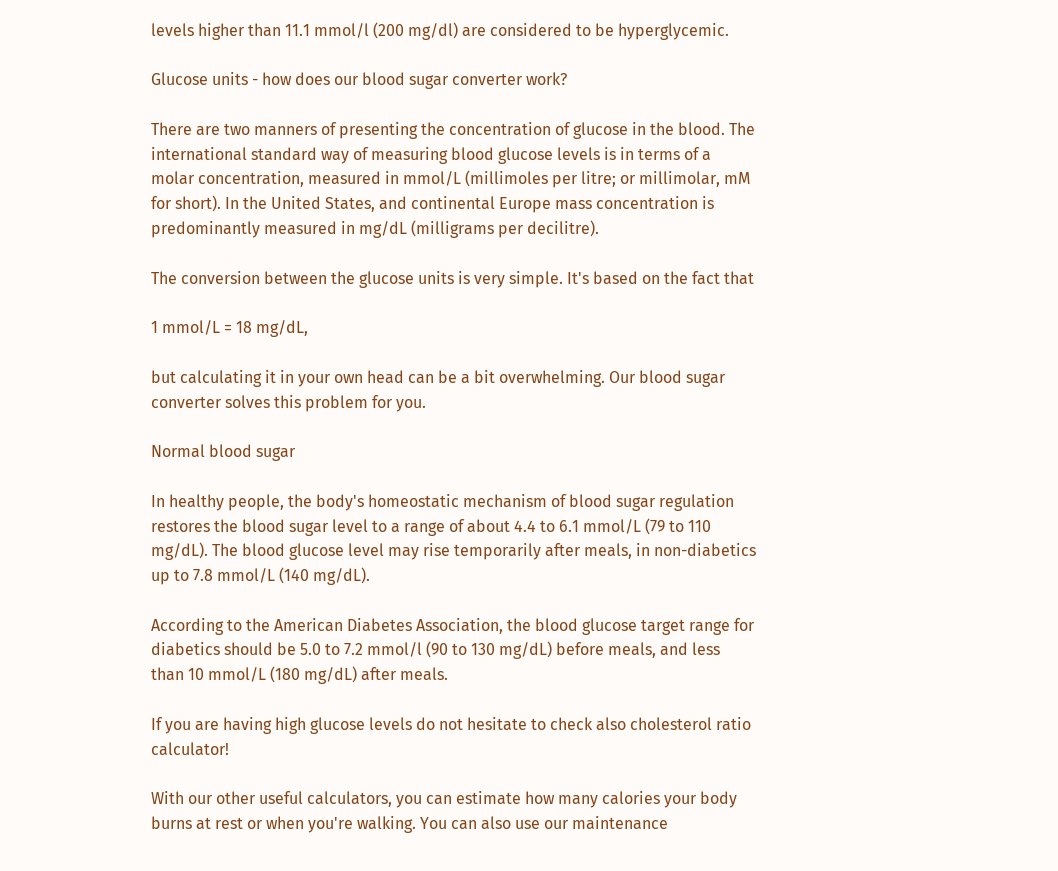levels higher than 11.1 mmol/l (200 mg/dl) are considered to be hyperglycemic.

Glucose units - how does our blood sugar converter work?

There are two manners of presenting the concentration of glucose in the blood. The international standard way of measuring blood glucose levels is in terms of a molar concentration, measured in mmol/L (millimoles per litre; or millimolar, mM for short). In the United States, and continental Europe mass concentration is predominantly measured in mg/dL (milligrams per decilitre).

The conversion between the glucose units is very simple. It's based on the fact that

1 mmol/L = 18 mg/dL,

but calculating it in your own head can be a bit overwhelming. Our blood sugar converter solves this problem for you.

Normal blood sugar

In healthy people, the body's homeostatic mechanism of blood sugar regulation restores the blood sugar level to a range of about 4.4 to 6.1 mmol/L (79 to 110 mg/dL). The blood glucose level may rise temporarily after meals, in non-diabetics up to 7.8 mmol/L (140 mg/dL).

According to the American Diabetes Association, the blood glucose target range for diabetics should be 5.0 to 7.2 mmol/l (90 to 130 mg/dL) before meals, and less than 10 mmol/L (180 mg/dL) after meals.

If you are having high glucose levels do not hesitate to check also cholesterol ratio calculator!

With our other useful calculators, you can estimate how many calories your body burns at rest or when you're walking. You can also use our maintenance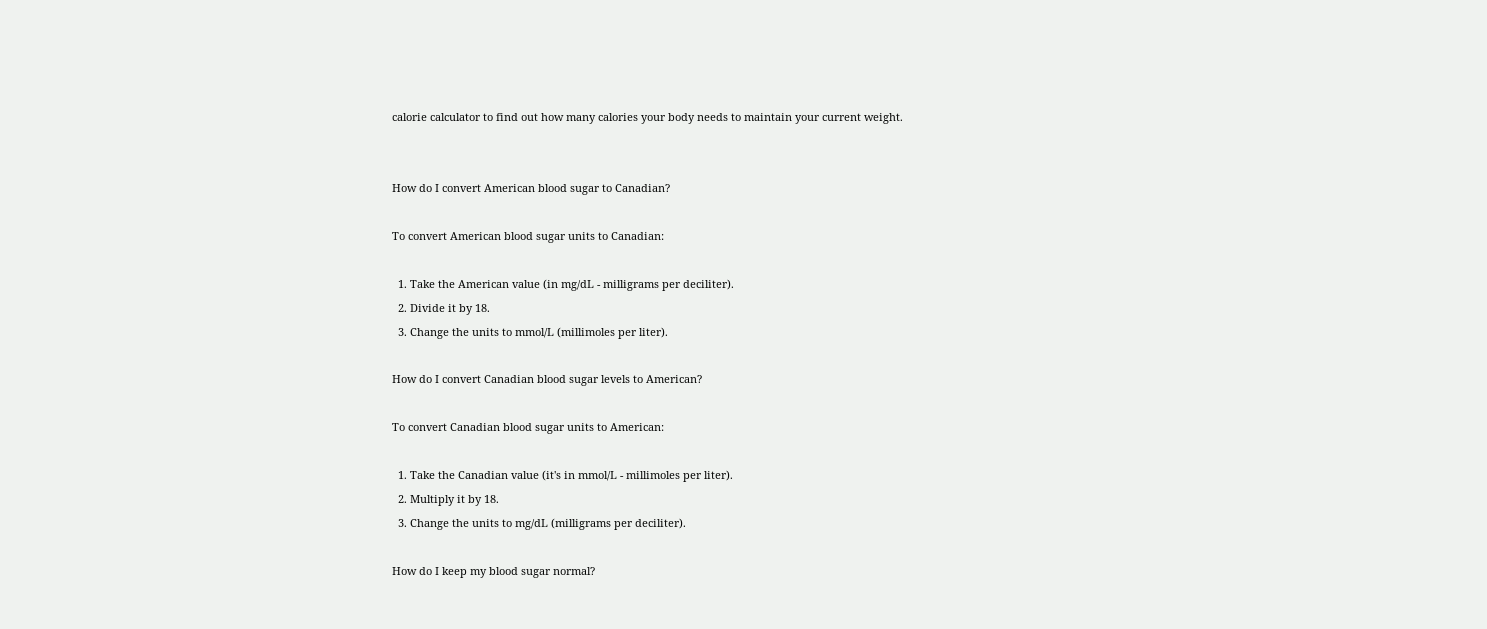calorie calculator to find out how many calories your body needs to maintain your current weight.


How do I convert American blood sugar to Canadian?

To convert American blood sugar units to Canadian:

  1. Take the American value (in mg/dL - milligrams per deciliter).
  2. Divide it by 18.
  3. Change the units to mmol/L (millimoles per liter).

How do I convert Canadian blood sugar levels to American?

To convert Canadian blood sugar units to American:

  1. Take the Canadian value (it's in mmol/L - millimoles per liter).
  2. Multiply it by 18.
  3. Change the units to mg/dL (milligrams per deciliter).

How do I keep my blood sugar normal?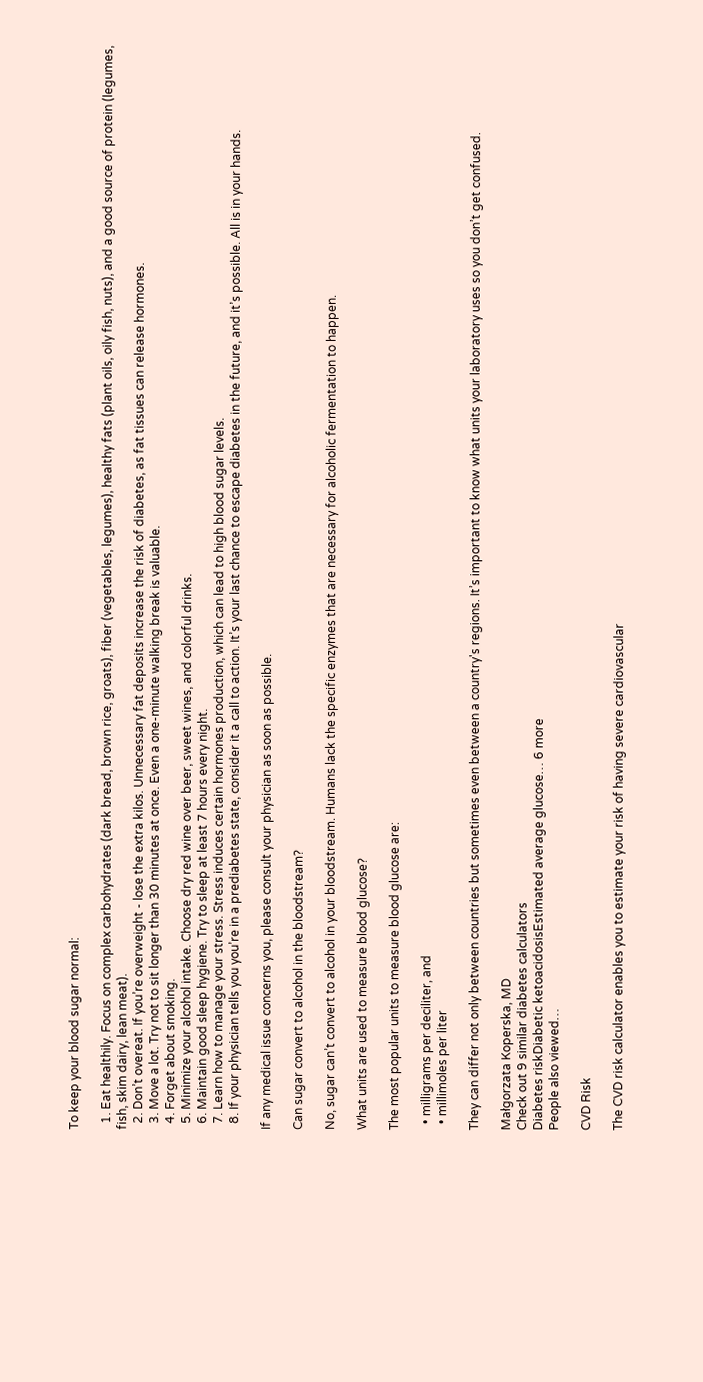To keep your blood sugar normal:

  1. Eat healthily. Focus on complex carbohydrates (dark bread, brown rice, groats), fiber (vegetables, legumes), healthy fats (plant oils, oily fish, nuts), and a good source of protein (legumes, fish, skim dairy, lean meat).
  2. Don’t overeat. If you’re overweight - lose the extra kilos. Unnecessary fat deposits increase the risk of diabetes, as fat tissues can release hormones.
  3. Move a lot. Try not to sit longer than 30 minutes at once. Even a one-minute walking break is valuable.
  4. Forget about smoking.
  5. Minimize your alcohol intake. Choose dry red wine over beer, sweet wines, and colorful drinks.
  6. Maintain good sleep hygiene. Try to sleep at least 7 hours every night.
  7. Learn how to manage your stress. Stress induces certain hormones production, which can lead to high blood sugar levels.
  8. If your physician tells you you’re in a prediabetes state, consider it a call to action. It’s your last chance to escape diabetes in the future, and it’s possible. All is in your hands.

If any medical issue concerns you, please consult your physician as soon as possible.

Can sugar convert to alcohol in the bloodstream?

No, sugar can’t convert to alcohol in your bloodstream. Humans lack the specific enzymes that are necessary for alcoholic fermentation to happen.

What units are used to measure blood glucose?

The most popular units to measure blood glucose are:

  • milligrams per deciliter, and
  • millimoles per liter

They can differ not only between countries but sometimes even between a country's regions. It’s important to know what units your laboratory uses so you don’t get confused.

Małgorzata Koperska, MD
Check out 9 similar diabetes calculators
Diabetes riskDiabetic ketoacidosisEstimated average glucose… 6 more
People also viewed…

CVD Risk

The CVD risk calculator enables you to estimate your risk of having severe cardiovascular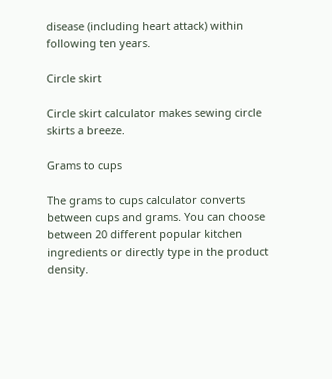disease (including heart attack) within following ten years.

Circle skirt

Circle skirt calculator makes sewing circle skirts a breeze.

Grams to cups

The grams to cups calculator converts between cups and grams. You can choose between 20 different popular kitchen ingredients or directly type in the product density.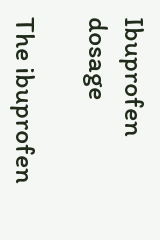Ibuprofen dosage

The ibuprofen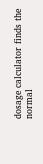dosage calculator finds the normal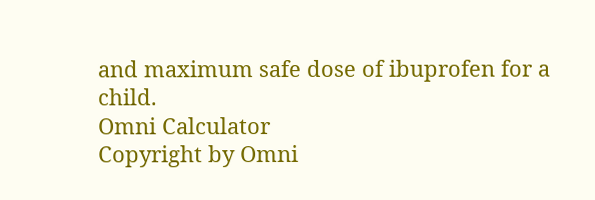and maximum safe dose of ibuprofen for a child.
Omni Calculator
Copyright by Omni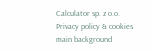Calculator sp. z o.o.
Privacy policy & cookies
main background